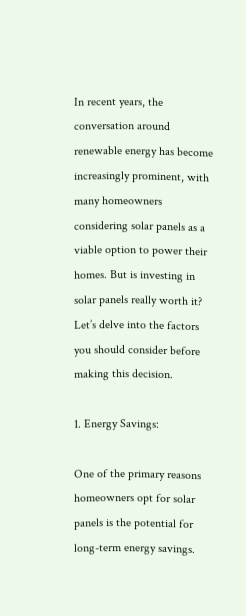In recent years, the conversation around renewable energy has become increasingly prominent, with many homeowners considering solar panels as a viable option to power their homes. But is investing in solar panels really worth it? Let’s delve into the factors you should consider before making this decision.

1. Energy Savings:

One of the primary reasons homeowners opt for solar panels is the potential for long-term energy savings.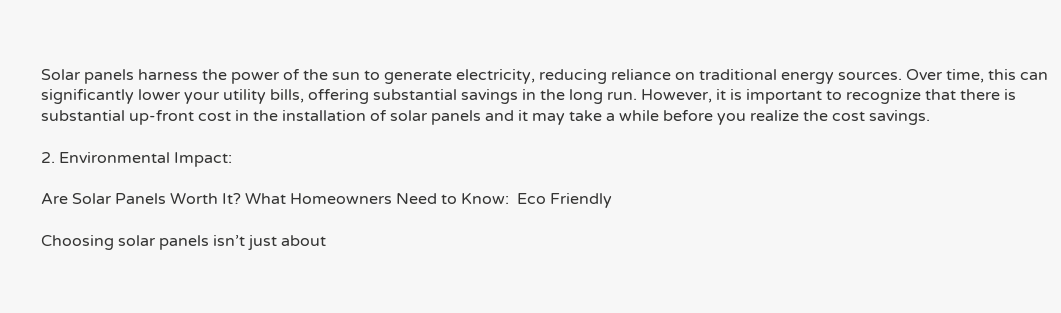Solar panels harness the power of the sun to generate electricity, reducing reliance on traditional energy sources. Over time, this can significantly lower your utility bills, offering substantial savings in the long run. However, it is important to recognize that there is substantial up-front cost in the installation of solar panels and it may take a while before you realize the cost savings.

2. Environmental Impact:

Are Solar Panels Worth It? What Homeowners Need to Know:  Eco Friendly

Choosing solar panels isn’t just about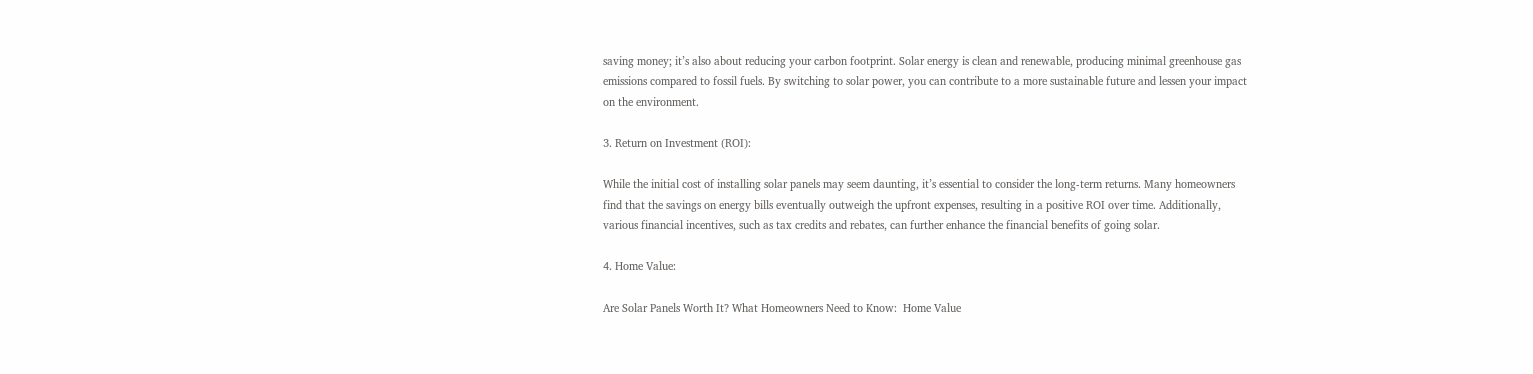saving money; it’s also about reducing your carbon footprint. Solar energy is clean and renewable, producing minimal greenhouse gas emissions compared to fossil fuels. By switching to solar power, you can contribute to a more sustainable future and lessen your impact on the environment.

3. Return on Investment (ROI):

While the initial cost of installing solar panels may seem daunting, it’s essential to consider the long-term returns. Many homeowners find that the savings on energy bills eventually outweigh the upfront expenses, resulting in a positive ROI over time. Additionally, various financial incentives, such as tax credits and rebates, can further enhance the financial benefits of going solar.

4. Home Value:

Are Solar Panels Worth It? What Homeowners Need to Know:  Home Value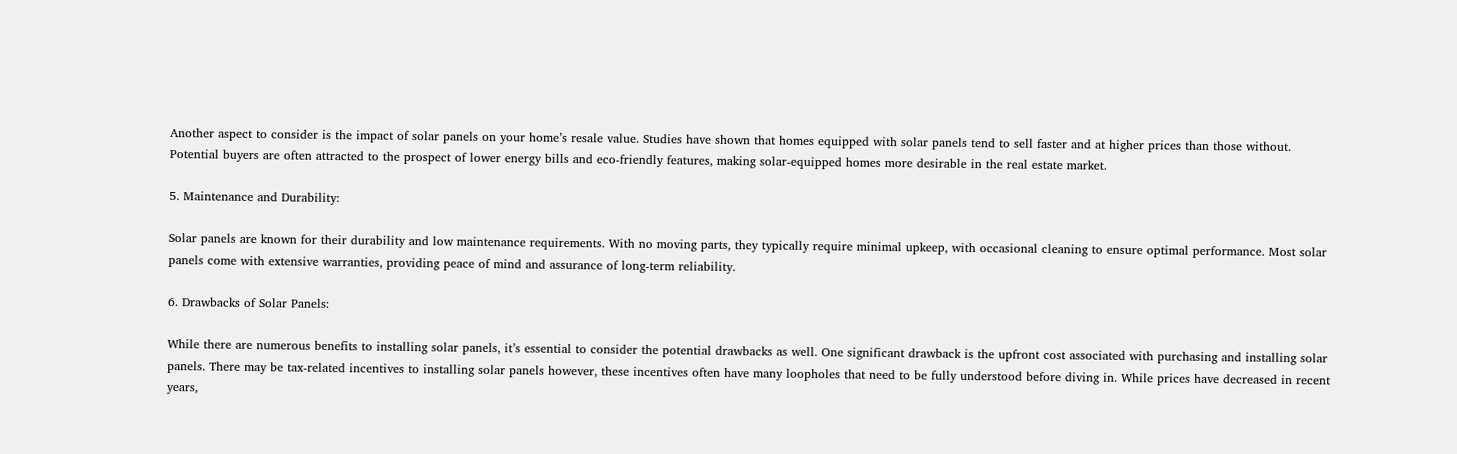Another aspect to consider is the impact of solar panels on your home’s resale value. Studies have shown that homes equipped with solar panels tend to sell faster and at higher prices than those without. Potential buyers are often attracted to the prospect of lower energy bills and eco-friendly features, making solar-equipped homes more desirable in the real estate market.

5. Maintenance and Durability:

Solar panels are known for their durability and low maintenance requirements. With no moving parts, they typically require minimal upkeep, with occasional cleaning to ensure optimal performance. Most solar panels come with extensive warranties, providing peace of mind and assurance of long-term reliability.

6. Drawbacks of Solar Panels:

While there are numerous benefits to installing solar panels, it’s essential to consider the potential drawbacks as well. One significant drawback is the upfront cost associated with purchasing and installing solar panels. There may be tax-related incentives to installing solar panels however, these incentives often have many loopholes that need to be fully understood before diving in. While prices have decreased in recent years,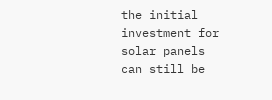the initial investment for solar panels can still be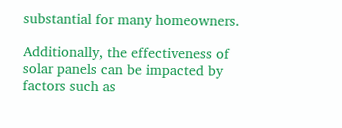substantial for many homeowners.

Additionally, the effectiveness of solar panels can be impacted by factors such as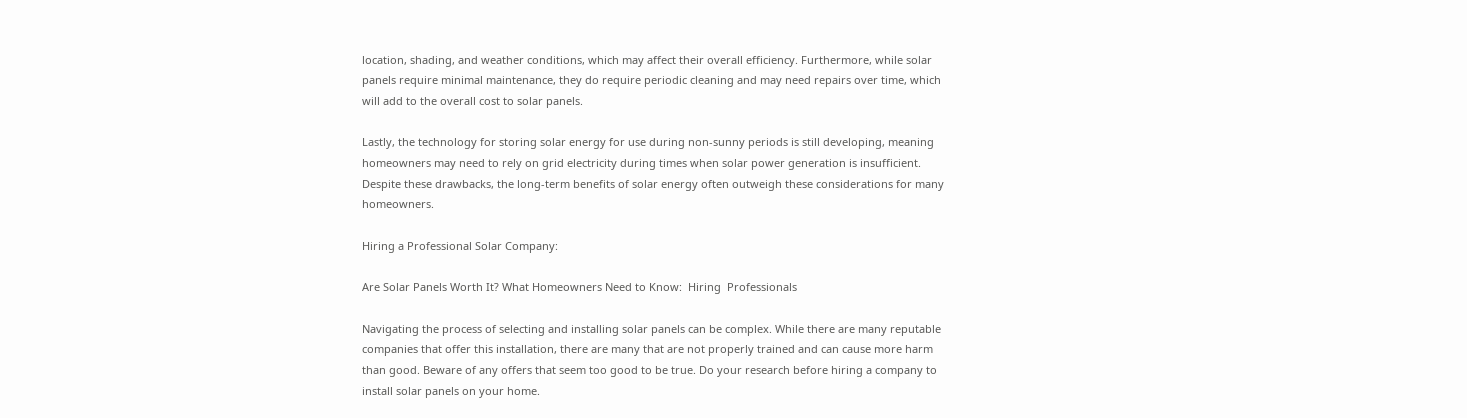location, shading, and weather conditions, which may affect their overall efficiency. Furthermore, while solar panels require minimal maintenance, they do require periodic cleaning and may need repairs over time, which will add to the overall cost to solar panels.

Lastly, the technology for storing solar energy for use during non-sunny periods is still developing, meaning homeowners may need to rely on grid electricity during times when solar power generation is insufficient. Despite these drawbacks, the long-term benefits of solar energy often outweigh these considerations for many homeowners.

Hiring a Professional Solar Company:

Are Solar Panels Worth It? What Homeowners Need to Know:  Hiring  Professionals

Navigating the process of selecting and installing solar panels can be complex. While there are many reputable companies that offer this installation, there are many that are not properly trained and can cause more harm than good. Beware of any offers that seem too good to be true. Do your research before hiring a company to install solar panels on your home.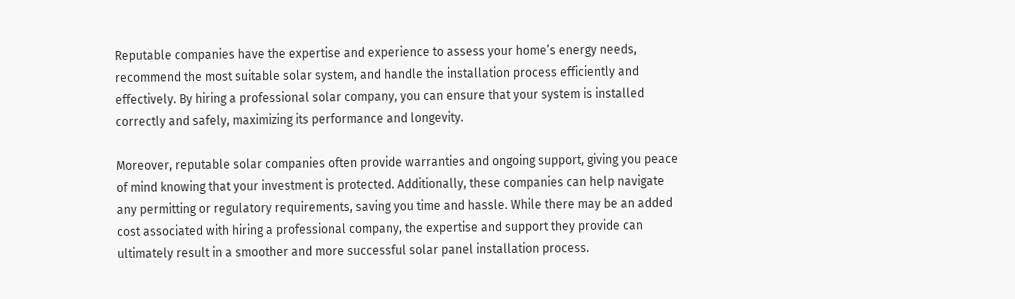Reputable companies have the expertise and experience to assess your home’s energy needs, recommend the most suitable solar system, and handle the installation process efficiently and effectively. By hiring a professional solar company, you can ensure that your system is installed correctly and safely, maximizing its performance and longevity.

Moreover, reputable solar companies often provide warranties and ongoing support, giving you peace of mind knowing that your investment is protected. Additionally, these companies can help navigate any permitting or regulatory requirements, saving you time and hassle. While there may be an added cost associated with hiring a professional company, the expertise and support they provide can ultimately result in a smoother and more successful solar panel installation process.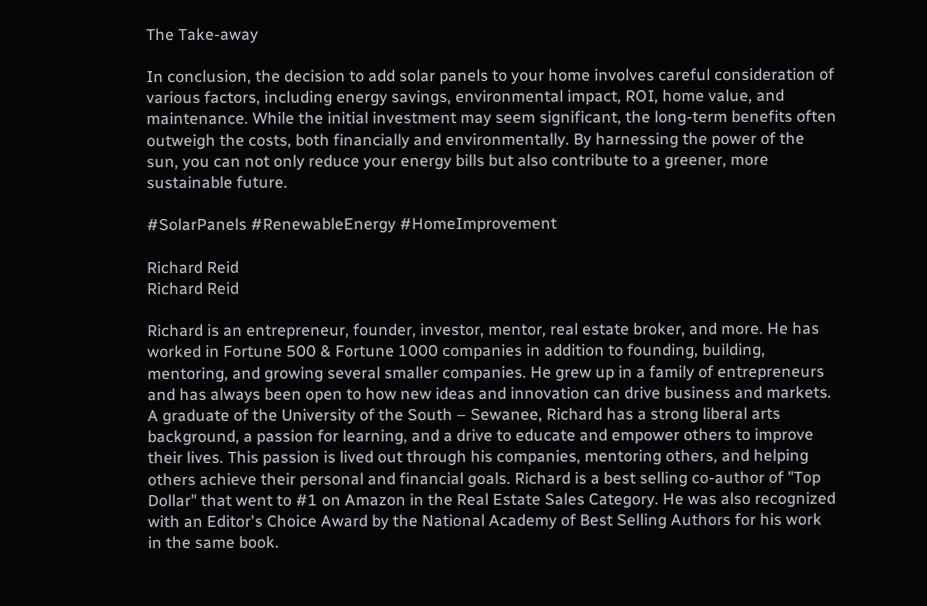The Take-away

In conclusion, the decision to add solar panels to your home involves careful consideration of various factors, including energy savings, environmental impact, ROI, home value, and maintenance. While the initial investment may seem significant, the long-term benefits often outweigh the costs, both financially and environmentally. By harnessing the power of the sun, you can not only reduce your energy bills but also contribute to a greener, more sustainable future.

#SolarPanels #RenewableEnergy #HomeImprovement

Richard Reid
Richard Reid

Richard is an entrepreneur, founder, investor, mentor, real estate broker, and more. He has worked in Fortune 500 & Fortune 1000 companies in addition to founding, building, mentoring, and growing several smaller companies. He grew up in a family of entrepreneurs and has always been open to how new ideas and innovation can drive business and markets. A graduate of the University of the South – Sewanee, Richard has a strong liberal arts background, a passion for learning, and a drive to educate and empower others to improve their lives. This passion is lived out through his companies, mentoring others, and helping others achieve their personal and financial goals. Richard is a best selling co-author of "Top Dollar" that went to #1 on Amazon in the Real Estate Sales Category. He was also recognized with an Editor's Choice Award by the National Academy of Best Selling Authors for his work in the same book.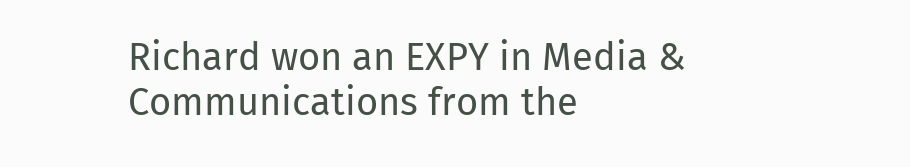Richard won an EXPY in Media & Communications from the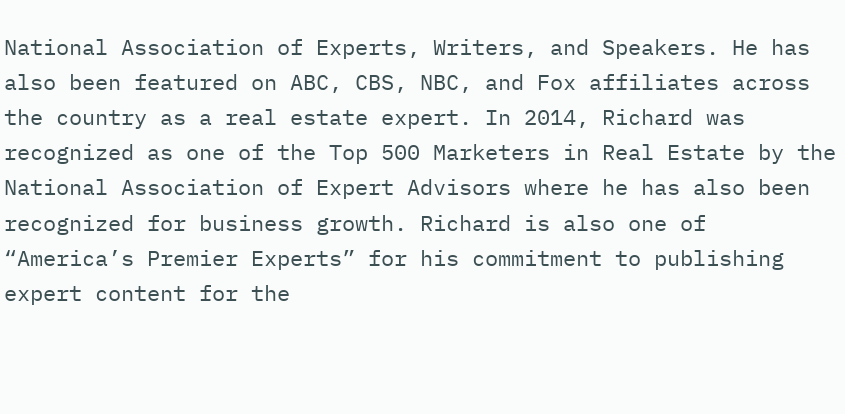National Association of Experts, Writers, and Speakers. He has also been featured on ABC, CBS, NBC, and Fox affiliates across the country as a real estate expert. In 2014, Richard was recognized as one of the Top 500 Marketers in Real Estate by the National Association of Expert Advisors where he has also been recognized for business growth. Richard is also one of “America’s Premier Experts” for his commitment to publishing expert content for the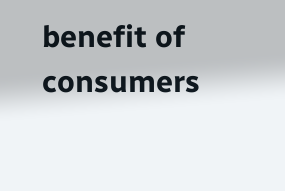benefit of consumers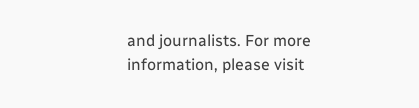and journalists. For more information, please visit